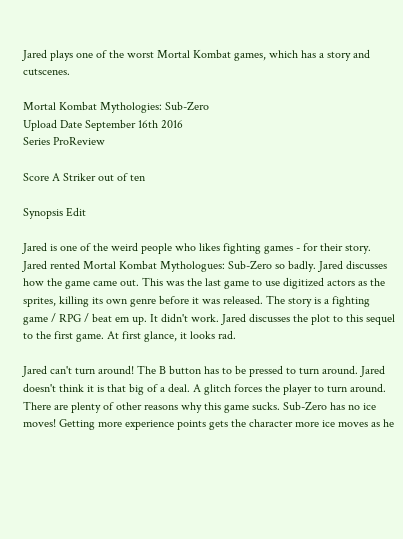Jared plays one of the worst Mortal Kombat games, which has a story and cutscenes.

Mortal Kombat Mythologies: Sub-Zero
Upload Date September 16th 2016
Series ProReview

Score A Striker out of ten

Synopsis Edit

Jared is one of the weird people who likes fighting games - for their story. Jared rented Mortal Kombat Mythologues: Sub-Zero so badly. Jared discusses how the game came out. This was the last game to use digitized actors as the sprites, killing its own genre before it was released. The story is a fighting game / RPG / beat em up. It didn't work. Jared discusses the plot to this sequel to the first game. At first glance, it looks rad.

Jared can't turn around! The B button has to be pressed to turn around. Jared doesn't think it is that big of a deal. A glitch forces the player to turn around. There are plenty of other reasons why this game sucks. Sub-Zero has no ice moves! Getting more experience points gets the character more ice moves as he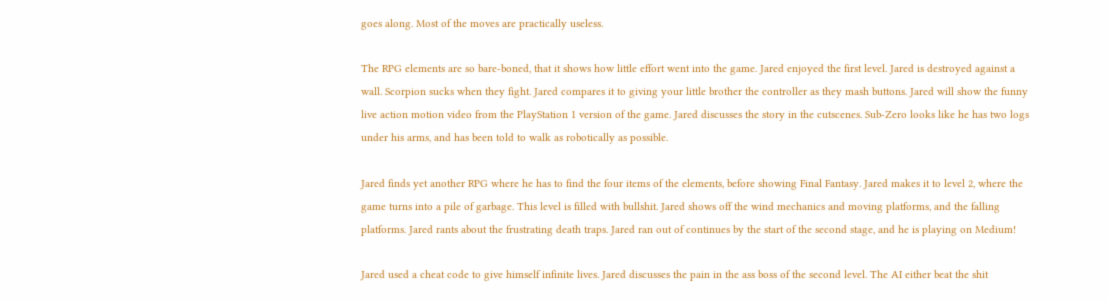goes along. Most of the moves are practically useless.

The RPG elements are so bare-boned, that it shows how little effort went into the game. Jared enjoyed the first level. Jared is destroyed against a wall. Scorpion sucks when they fight. Jared compares it to giving your little brother the controller as they mash buttons. Jared will show the funny live action motion video from the PlayStation 1 version of the game. Jared discusses the story in the cutscenes. Sub-Zero looks like he has two logs under his arms, and has been told to walk as robotically as possible.

Jared finds yet another RPG where he has to find the four items of the elements, before showing Final Fantasy. Jared makes it to level 2, where the game turns into a pile of garbage. This level is filled with bullshit. Jared shows off the wind mechanics and moving platforms, and the falling platforms. Jared rants about the frustrating death traps. Jared ran out of continues by the start of the second stage, and he is playing on Medium!

Jared used a cheat code to give himself infinite lives. Jared discusses the pain in the ass boss of the second level. The AI either beat the shit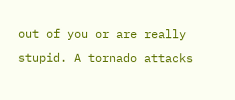out of you or are really stupid. A tornado attacks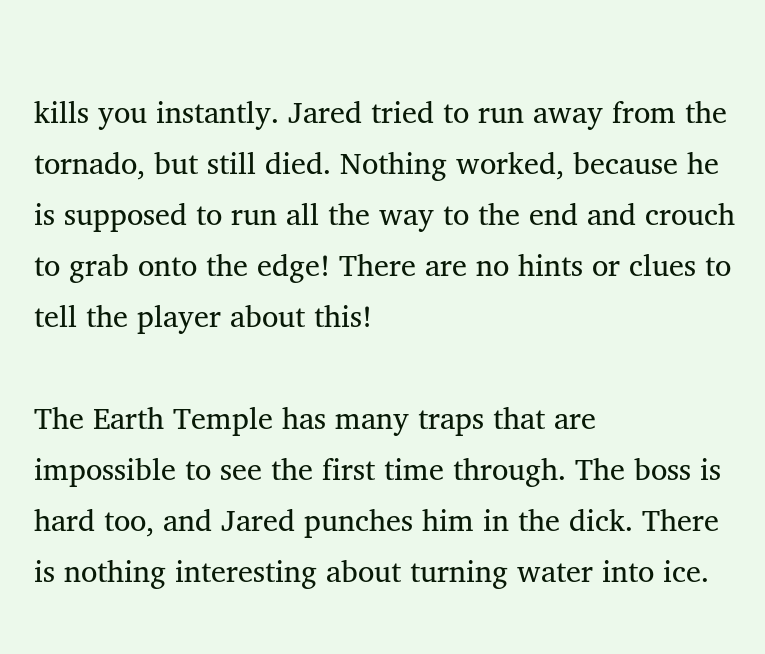kills you instantly. Jared tried to run away from the tornado, but still died. Nothing worked, because he is supposed to run all the way to the end and crouch to grab onto the edge! There are no hints or clues to tell the player about this!

The Earth Temple has many traps that are impossible to see the first time through. The boss is hard too, and Jared punches him in the dick. There is nothing interesting about turning water into ice.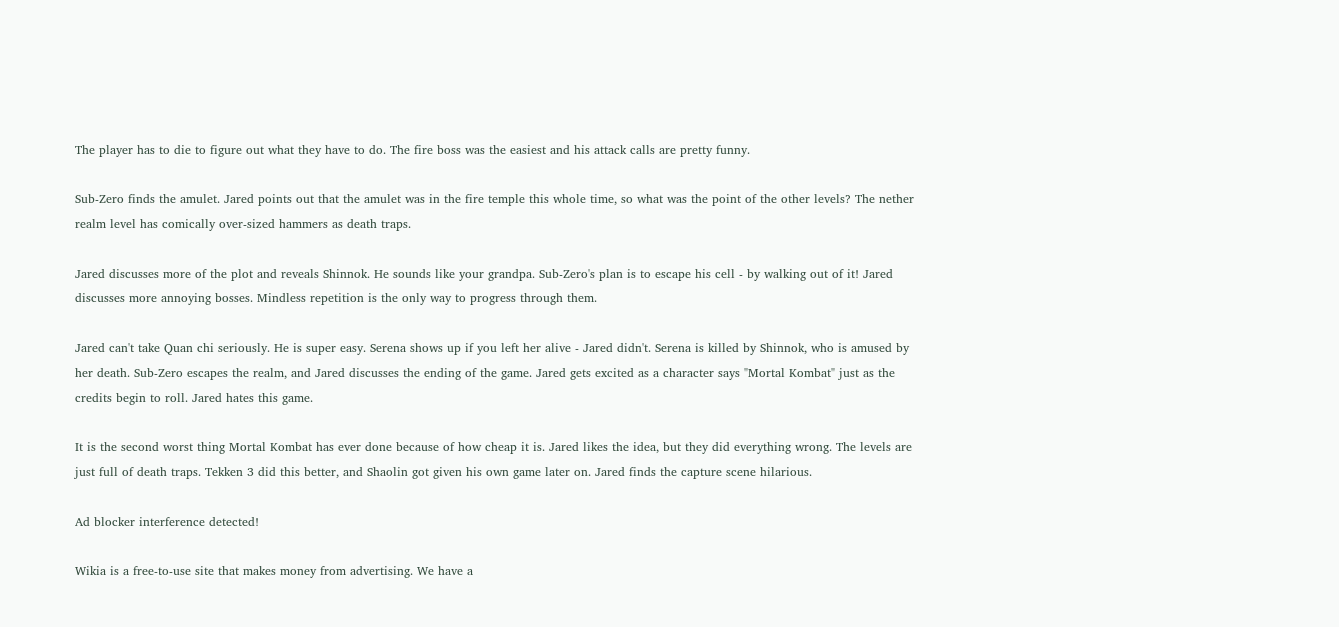The player has to die to figure out what they have to do. The fire boss was the easiest and his attack calls are pretty funny.

Sub-Zero finds the amulet. Jared points out that the amulet was in the fire temple this whole time, so what was the point of the other levels? The nether realm level has comically over-sized hammers as death traps.

Jared discusses more of the plot and reveals Shinnok. He sounds like your grandpa. Sub-Zero's plan is to escape his cell - by walking out of it! Jared discusses more annoying bosses. Mindless repetition is the only way to progress through them.

Jared can't take Quan chi seriously. He is super easy. Serena shows up if you left her alive - Jared didn't. Serena is killed by Shinnok, who is amused by her death. Sub-Zero escapes the realm, and Jared discusses the ending of the game. Jared gets excited as a character says "Mortal Kombat" just as the credits begin to roll. Jared hates this game.

It is the second worst thing Mortal Kombat has ever done because of how cheap it is. Jared likes the idea, but they did everything wrong. The levels are just full of death traps. Tekken 3 did this better, and Shaolin got given his own game later on. Jared finds the capture scene hilarious.

Ad blocker interference detected!

Wikia is a free-to-use site that makes money from advertising. We have a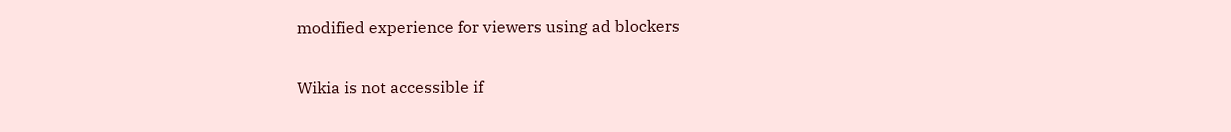modified experience for viewers using ad blockers

Wikia is not accessible if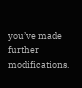you’ve made further modifications.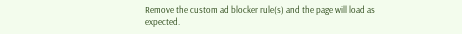Remove the custom ad blocker rule(s) and the page will load as expected.